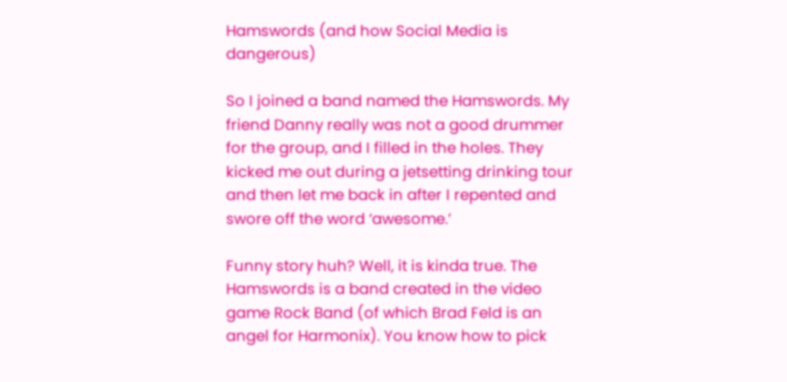Hamswords (and how Social Media is dangerous)

So I joined a band named the Hamswords. My friend Danny really was not a good drummer for the group, and I filled in the holes. They kicked me out during a jetsetting drinking tour and then let me back in after I repented and swore off the word ‘awesome.’

Funny story huh? Well, it is kinda true. The Hamswords is a band created in the video game Rock Band (of which Brad Feld is an angel for Harmonix). You know how to pick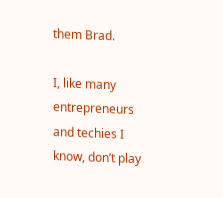them Brad.

I, like many entrepreneurs and techies I know, don’t play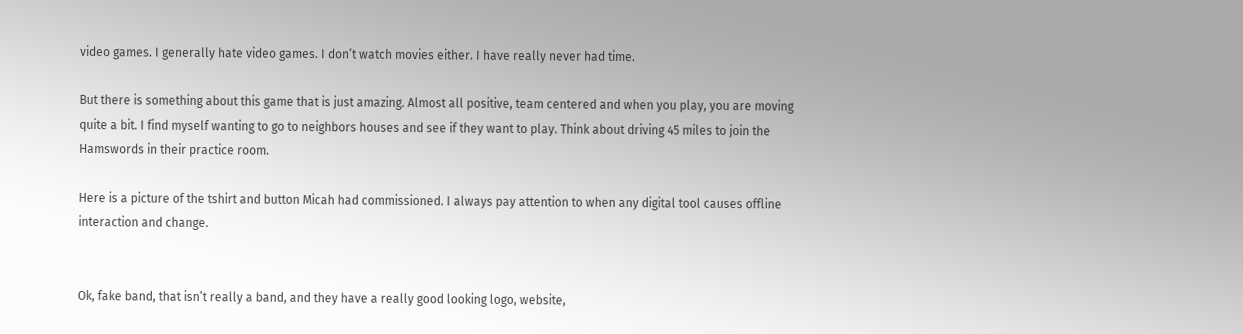video games. I generally hate video games. I don’t watch movies either. I have really never had time.

But there is something about this game that is just amazing. Almost all positive, team centered and when you play, you are moving quite a bit. I find myself wanting to go to neighbors houses and see if they want to play. Think about driving 45 miles to join the Hamswords in their practice room.

Here is a picture of the tshirt and button Micah had commissioned. I always pay attention to when any digital tool causes offline interaction and change.


Ok, fake band, that isn’t really a band, and they have a really good looking logo, website,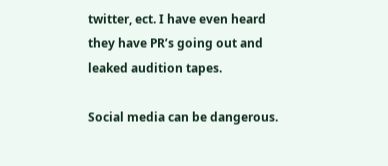twitter, ect. I have even heard they have PR’s going out and leaked audition tapes.

Social media can be dangerous.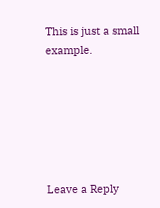This is just a small example.






Leave a Reply